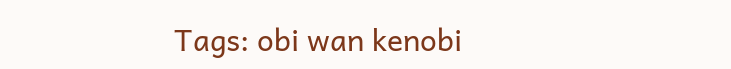Tags: obi wan kenobi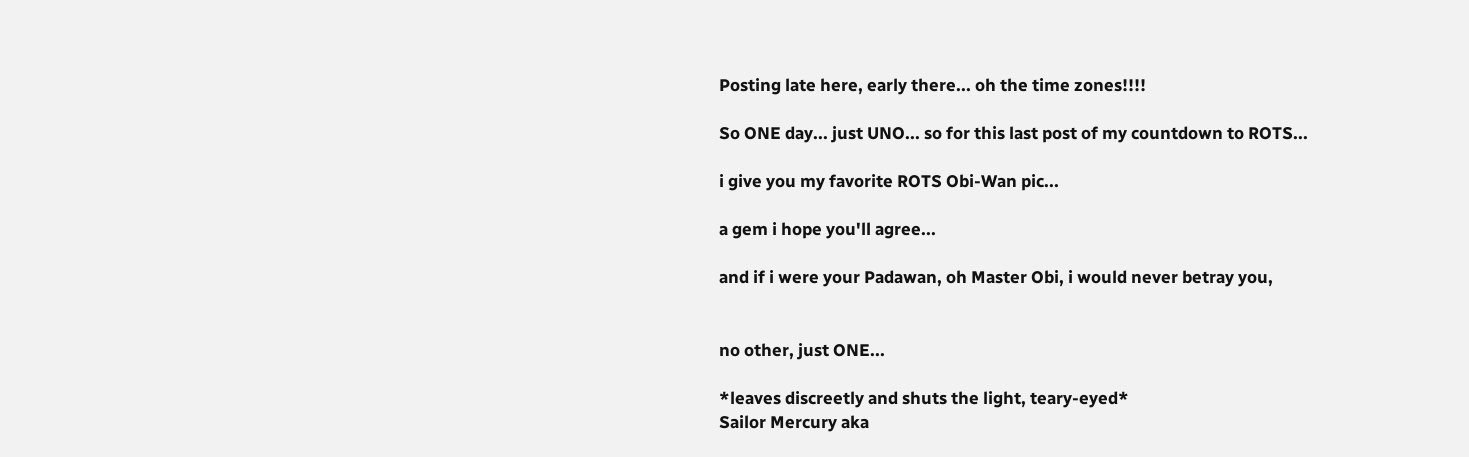Posting late here, early there... oh the time zones!!!!

So ONE day... just UNO... so for this last post of my countdown to ROTS...

i give you my favorite ROTS Obi-Wan pic...

a gem i hope you'll agree...

and if i were your Padawan, oh Master Obi, i would never betray you,


no other, just ONE...

*leaves discreetly and shuts the light, teary-eyed*
Sailor Mercury aka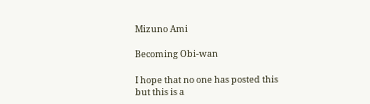Mizuno Ami

Becoming Obi-wan

I hope that no one has posted this but this is a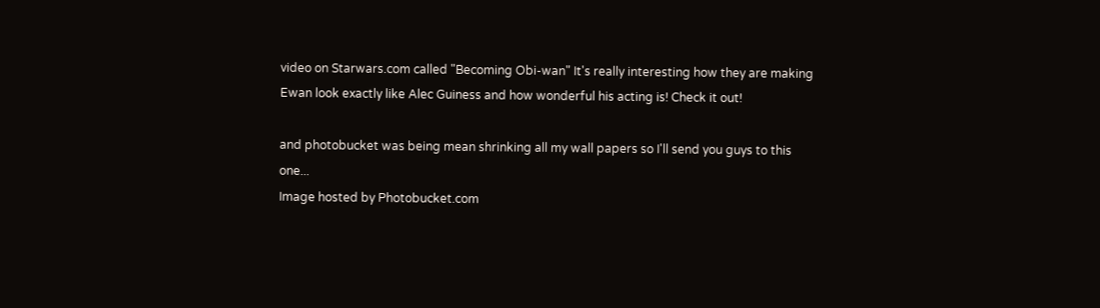video on Starwars.com called "Becoming Obi-wan" It's really interesting how they are making Ewan look exactly like Alec Guiness and how wonderful his acting is! Check it out!

and photobucket was being mean shrinking all my wall papers so I'll send you guys to this one...
Image hosted by Photobucket.com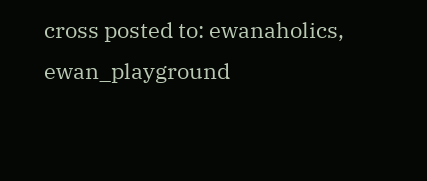cross posted to: ewanaholics, ewan_playground